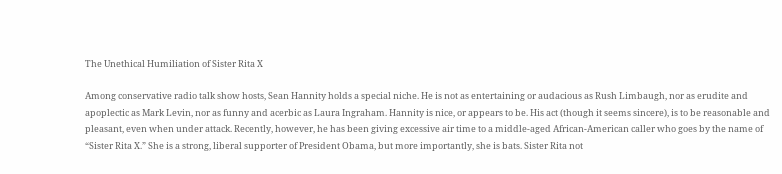The Unethical Humiliation of Sister Rita X

Among conservative radio talk show hosts, Sean Hannity holds a special niche. He is not as entertaining or audacious as Rush Limbaugh, nor as erudite and apoplectic as Mark Levin, nor as funny and acerbic as Laura Ingraham. Hannity is nice, or appears to be. His act (though it seems sincere), is to be reasonable and pleasant, even when under attack. Recently, however, he has been giving excessive air time to a middle-aged African-American caller who goes by the name of “Sister Rita X.” She is a strong, liberal supporter of President Obama, but more importantly, she is bats. Sister Rita not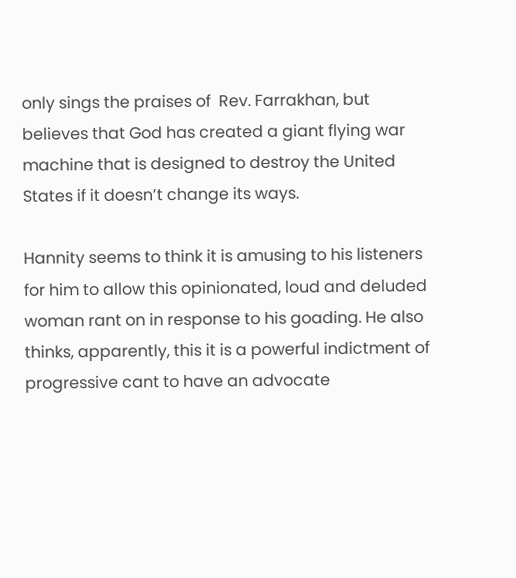only sings the praises of  Rev. Farrakhan, but believes that God has created a giant flying war machine that is designed to destroy the United States if it doesn’t change its ways.

Hannity seems to think it is amusing to his listeners for him to allow this opinionated, loud and deluded woman rant on in response to his goading. He also thinks, apparently, this it is a powerful indictment of progressive cant to have an advocate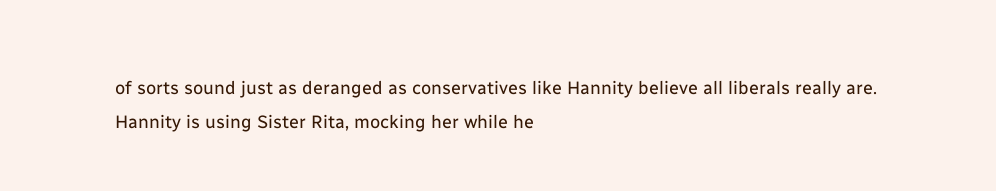of sorts sound just as deranged as conservatives like Hannity believe all liberals really are. Hannity is using Sister Rita, mocking her while he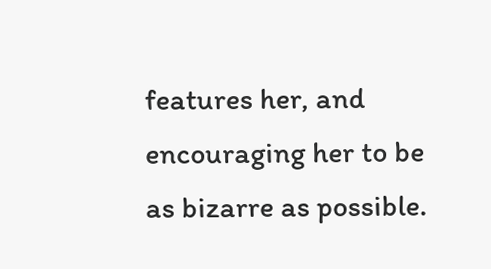features her, and encouraging her to be as bizarre as possible.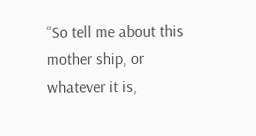“So tell me about this mother ship, or whatever it is,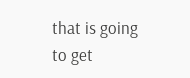that is going to get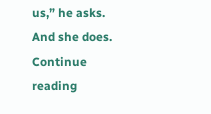us,” he asks. And she does. Continue reading